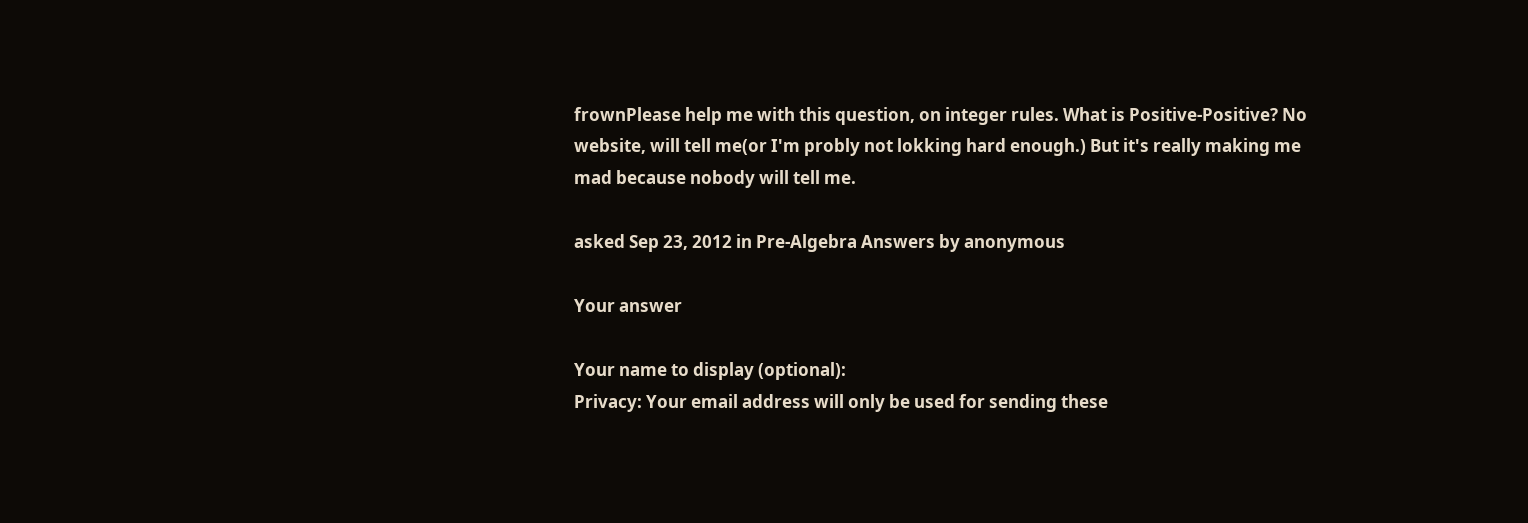frownPlease help me with this question, on integer rules. What is Positive-Positive? No website, will tell me(or I'm probly not lokking hard enough.) But it's really making me mad because nobody will tell me.

asked Sep 23, 2012 in Pre-Algebra Answers by anonymous

Your answer

Your name to display (optional):
Privacy: Your email address will only be used for sending these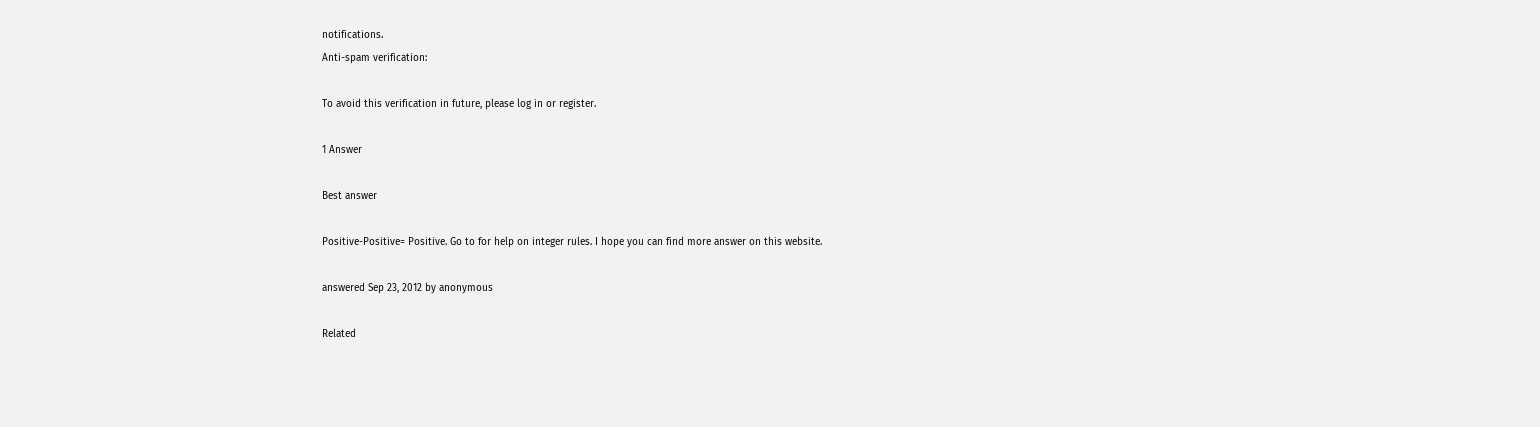notifications.
Anti-spam verification:

To avoid this verification in future, please log in or register.

1 Answer

Best answer

Positive-Positive= Positive. Go to for help on integer rules. I hope you can find more answer on this website.

answered Sep 23, 2012 by anonymous

Related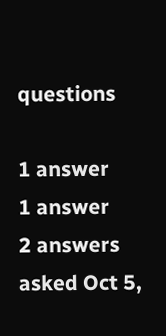questions

1 answer
1 answer
2 answers
asked Oct 5,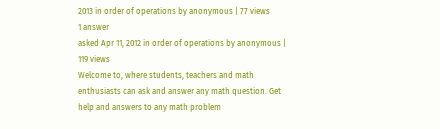2013 in order of operations by anonymous | 77 views
1 answer
asked Apr 11, 2012 in order of operations by anonymous | 119 views
Welcome to, where students, teachers and math enthusiasts can ask and answer any math question. Get help and answers to any math problem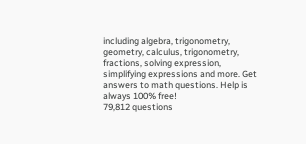including algebra, trigonometry, geometry, calculus, trigonometry, fractions, solving expression, simplifying expressions and more. Get answers to math questions. Help is always 100% free!
79,812 questions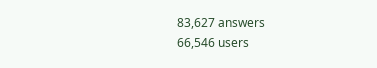83,627 answers
66,546 users